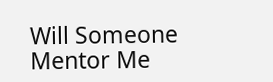Will Someone Mentor Me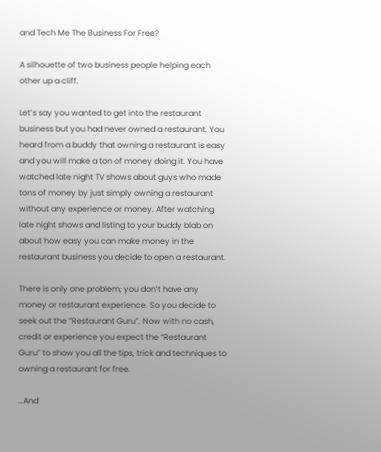and Tech Me The Business For Free?

A silhouette of two business people helping each other up a cliff.

Let’s say you wanted to get into the restaurant business but you had never owned a restaurant. You heard from a buddy that owning a restaurant is easy and you will make a ton of money doing it. You have watched late night TV shows about guys who made tons of money by just simply owning a restaurant without any experience or money. After watching late night shows and listing to your buddy blab on about how easy you can make money in the restaurant business you decide to open a restaurant.

There is only one problem; you don’t have any money or restaurant experience. So you decide to seek out the “Restaurant Guru”. Now with no cash, credit or experience you expect the “Restaurant Guru” to show you all the tips, trick and techniques to owning a restaurant for free.

…And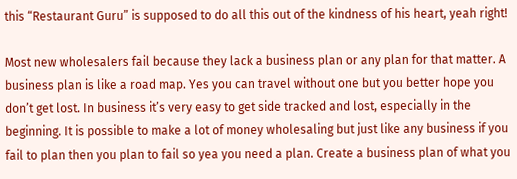this “Restaurant Guru” is supposed to do all this out of the kindness of his heart, yeah right!

Most new wholesalers fail because they lack a business plan or any plan for that matter. A business plan is like a road map. Yes you can travel without one but you better hope you don’t get lost. In business it’s very easy to get side tracked and lost, especially in the beginning. It is possible to make a lot of money wholesaling but just like any business if you fail to plan then you plan to fail so yea you need a plan. Create a business plan of what you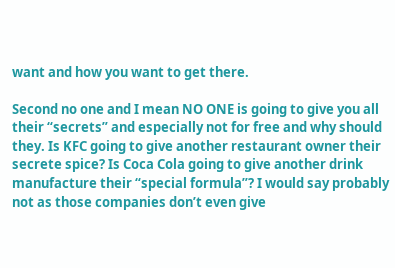want and how you want to get there.

Second no one and I mean NO ONE is going to give you all their “secrets” and especially not for free and why should they. Is KFC going to give another restaurant owner their secrete spice? Is Coca Cola going to give another drink manufacture their “special formula”? I would say probably not as those companies don’t even give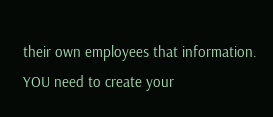their own employees that information. YOU need to create your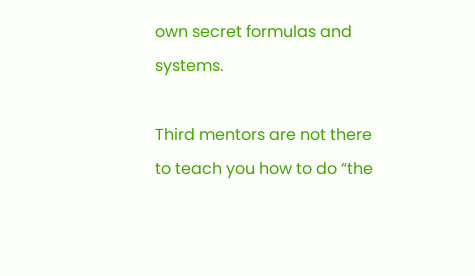own secret formulas and systems.

Third mentors are not there to teach you how to do “the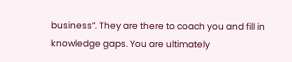business”. They are there to coach you and fill in knowledge gaps. You are ultimately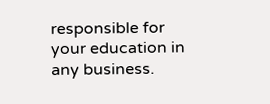responsible for your education in any business.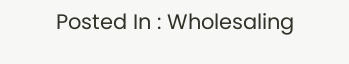Posted In : Wholesaling